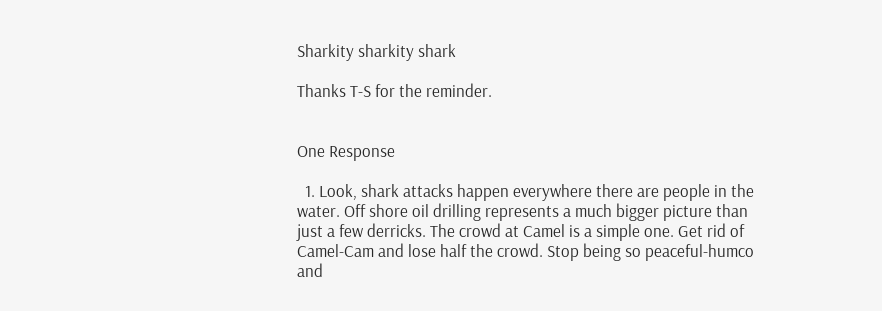Sharkity sharkity shark

Thanks T-S for the reminder.


One Response

  1. Look, shark attacks happen everywhere there are people in the water. Off shore oil drilling represents a much bigger picture than just a few derricks. The crowd at Camel is a simple one. Get rid of Camel-Cam and lose half the crowd. Stop being so peaceful-humco and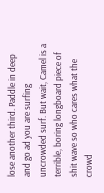lose another third. Paddle in deep and go ad you are surfing uncrowded surf. But wait, Camel is a terrible, boring longboard piece of shit wave so who cares what the crowd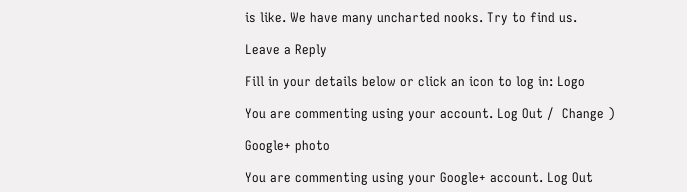is like. We have many uncharted nooks. Try to find us.

Leave a Reply

Fill in your details below or click an icon to log in: Logo

You are commenting using your account. Log Out /  Change )

Google+ photo

You are commenting using your Google+ account. Log Out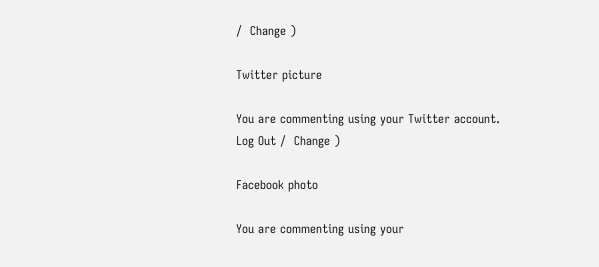/  Change )

Twitter picture

You are commenting using your Twitter account. Log Out /  Change )

Facebook photo

You are commenting using your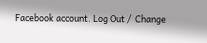Facebook account. Log Out /  Change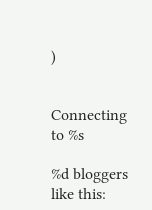)


Connecting to %s

%d bloggers like this: